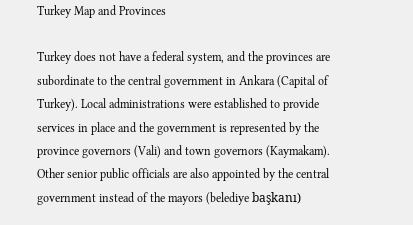Turkey Map and Provinces

Turkey does not have a federal system, and the provinces are subordinate to the central government in Ankara (Capital of Turkey). Local administrations were established to provide services in place and the government is represented by the province governors (Vali) and town governors (Kaymakam). Other senior public officials are also appointed by the central government instead of the mayors (belediye başkanı)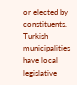or elected by constituents. Turkish municipalities have local legislative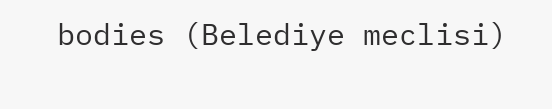bodies (Belediye meclisi)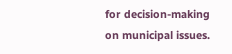for decision-making on municipal issues.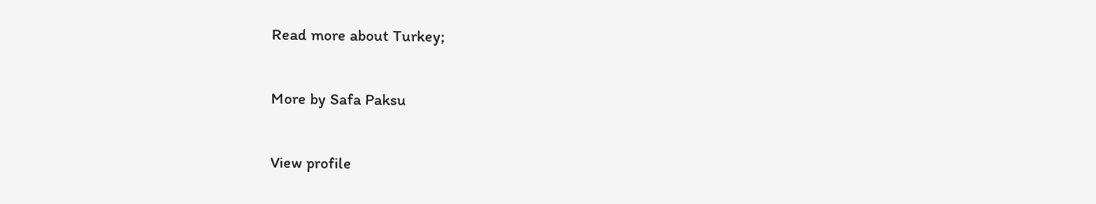Read more about Turkey;

More by Safa Paksu

View profile